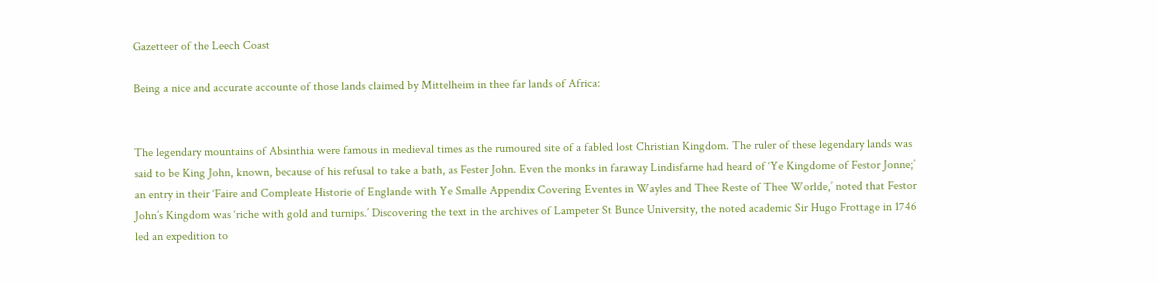Gazetteer of the Leech Coast

Being a nice and accurate accounte of those lands claimed by Mittelheim in thee far lands of Africa:


The legendary mountains of Absinthia were famous in medieval times as the rumoured site of a fabled lost Christian Kingdom. The ruler of these legendary lands was said to be King John, known, because of his refusal to take a bath, as Fester John. Even the monks in faraway Lindisfarne had heard of ‘Ye Kingdome of Festor Jonne;’ an entry in their ‘Faire and Compleate Historie of Englande with Ye Smalle Appendix Covering Eventes in Wayles and Thee Reste of Thee Worlde,’ noted that Festor John’s Kingdom was ‘riche with gold and turnips.’ Discovering the text in the archives of Lampeter St Bunce University, the noted academic Sir Hugo Frottage in 1746 led an expedition to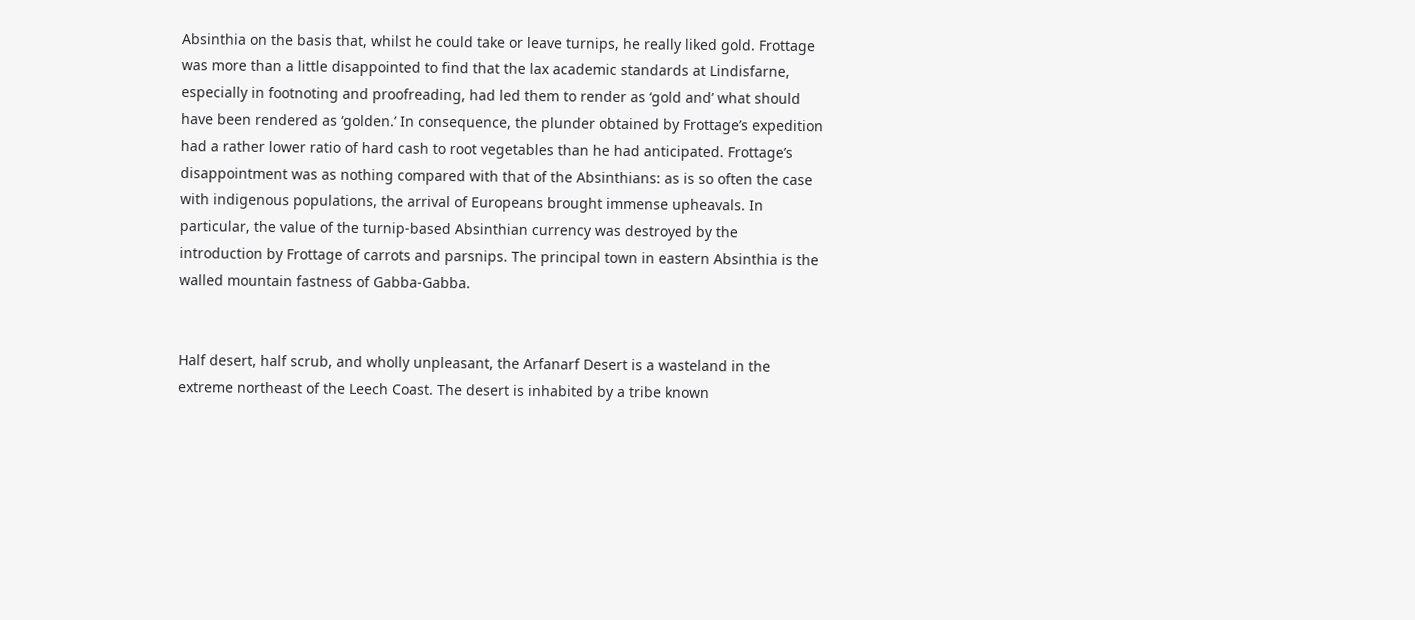Absinthia on the basis that, whilst he could take or leave turnips, he really liked gold. Frottage was more than a little disappointed to find that the lax academic standards at Lindisfarne, especially in footnoting and proofreading, had led them to render as ‘gold and’ what should have been rendered as ‘golden.’ In consequence, the plunder obtained by Frottage’s expedition had a rather lower ratio of hard cash to root vegetables than he had anticipated. Frottage’s disappointment was as nothing compared with that of the Absinthians: as is so often the case with indigenous populations, the arrival of Europeans brought immense upheavals. In particular, the value of the turnip-based Absinthian currency was destroyed by the introduction by Frottage of carrots and parsnips. The principal town in eastern Absinthia is the walled mountain fastness of Gabba-Gabba.


Half desert, half scrub, and wholly unpleasant, the Arfanarf Desert is a wasteland in the extreme northeast of the Leech Coast. The desert is inhabited by a tribe known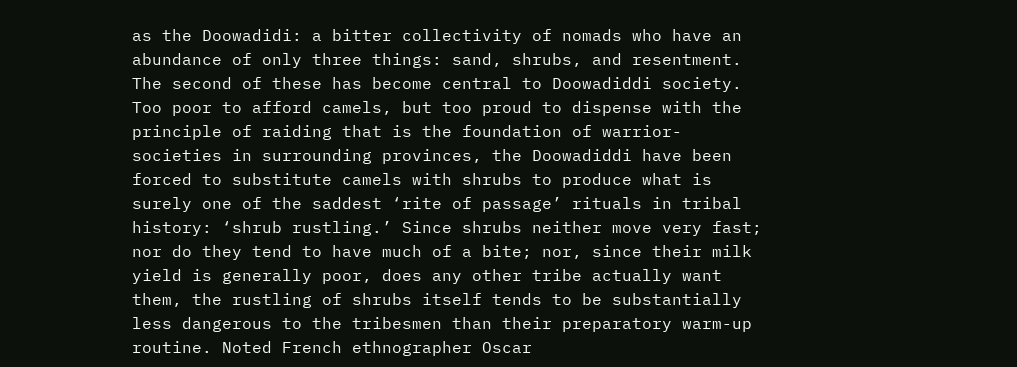as the Doowadidi: a bitter collectivity of nomads who have an abundance of only three things: sand, shrubs, and resentment. The second of these has become central to Doowadiddi society. Too poor to afford camels, but too proud to dispense with the principle of raiding that is the foundation of warrior-societies in surrounding provinces, the Doowadiddi have been forced to substitute camels with shrubs to produce what is surely one of the saddest ‘rite of passage’ rituals in tribal history: ‘shrub rustling.’ Since shrubs neither move very fast; nor do they tend to have much of a bite; nor, since their milk yield is generally poor, does any other tribe actually want them, the rustling of shrubs itself tends to be substantially less dangerous to the tribesmen than their preparatory warm-up routine. Noted French ethnographer Oscar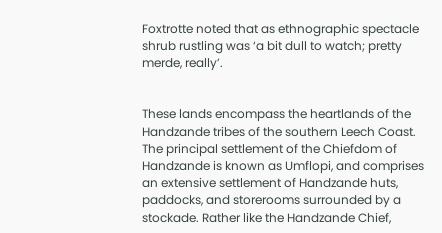Foxtrotte noted that as ethnographic spectacle shrub rustling was ‘a bit dull to watch; pretty merde, really’.


These lands encompass the heartlands of the Handzande tribes of the southern Leech Coast. The principal settlement of the Chiefdom of Handzande is known as Umflopi, and comprises an extensive settlement of Handzande huts, paddocks, and storerooms surrounded by a stockade. Rather like the Handzande Chief,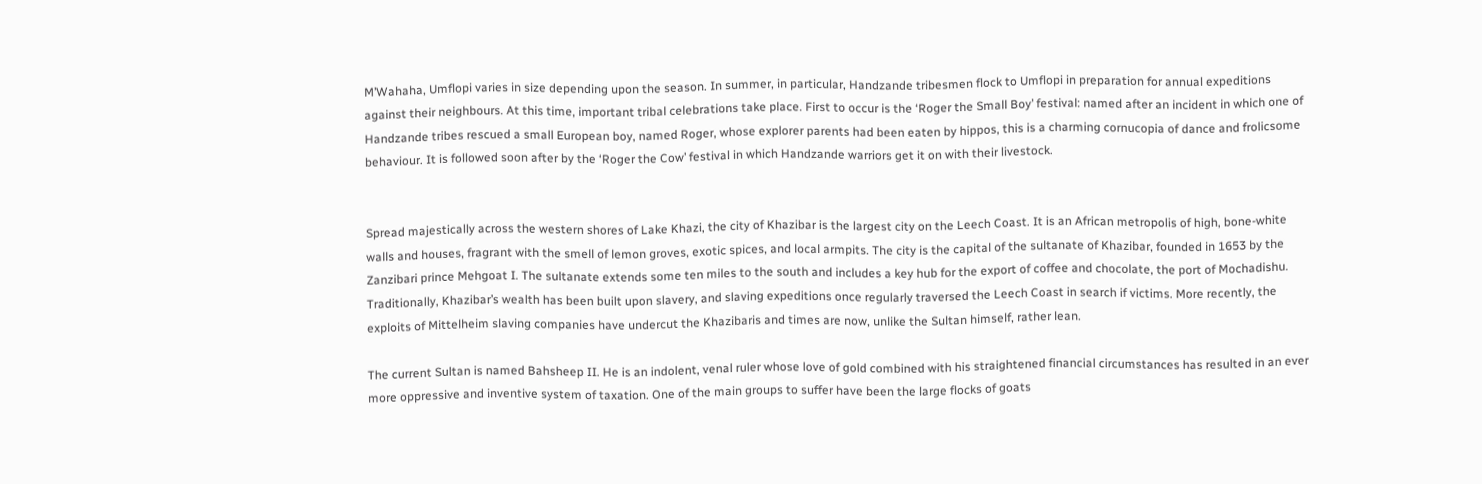M’Wahaha, Umflopi varies in size depending upon the season. In summer, in particular, Handzande tribesmen flock to Umflopi in preparation for annual expeditions against their neighbours. At this time, important tribal celebrations take place. First to occur is the ‘Roger the Small Boy’ festival: named after an incident in which one of Handzande tribes rescued a small European boy, named Roger, whose explorer parents had been eaten by hippos, this is a charming cornucopia of dance and frolicsome behaviour. It is followed soon after by the ‘Roger the Cow’ festival in which Handzande warriors get it on with their livestock.


Spread majestically across the western shores of Lake Khazi, the city of Khazibar is the largest city on the Leech Coast. It is an African metropolis of high, bone-white walls and houses, fragrant with the smell of lemon groves, exotic spices, and local armpits. The city is the capital of the sultanate of Khazibar, founded in 1653 by the Zanzibari prince Mehgoat I. The sultanate extends some ten miles to the south and includes a key hub for the export of coffee and chocolate, the port of Mochadishu. Traditionally, Khazibar’s wealth has been built upon slavery, and slaving expeditions once regularly traversed the Leech Coast in search if victims. More recently, the exploits of Mittelheim slaving companies have undercut the Khazibaris and times are now, unlike the Sultan himself, rather lean.

The current Sultan is named Bahsheep II. He is an indolent, venal ruler whose love of gold combined with his straightened financial circumstances has resulted in an ever more oppressive and inventive system of taxation. One of the main groups to suffer have been the large flocks of goats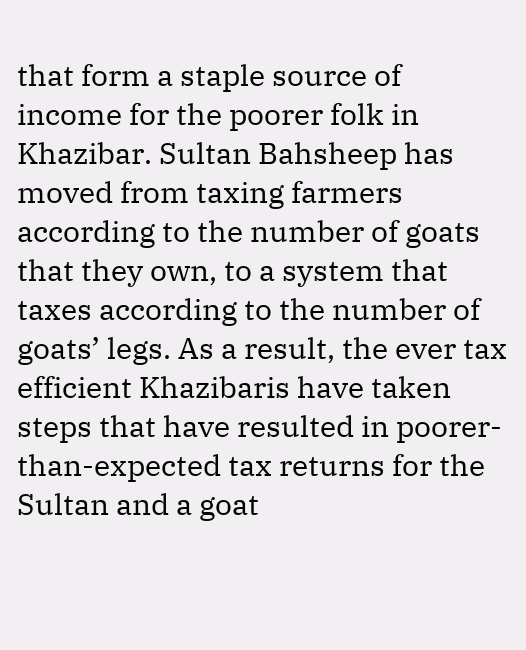that form a staple source of income for the poorer folk in Khazibar. Sultan Bahsheep has moved from taxing farmers according to the number of goats that they own, to a system that taxes according to the number of goats’ legs. As a result, the ever tax efficient Khazibaris have taken steps that have resulted in poorer-than-expected tax returns for the Sultan and a goat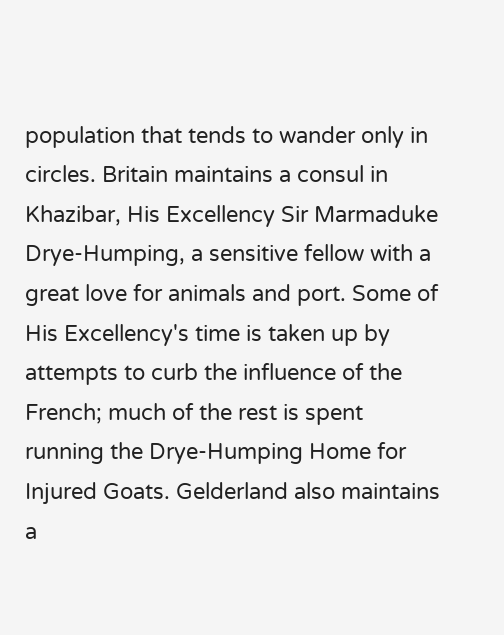population that tends to wander only in circles. Britain maintains a consul in Khazibar, His Excellency Sir Marmaduke Drye-Humping, a sensitive fellow with a great love for animals and port. Some of His Excellency's time is taken up by attempts to curb the influence of the French; much of the rest is spent running the Drye-Humping Home for Injured Goats. Gelderland also maintains a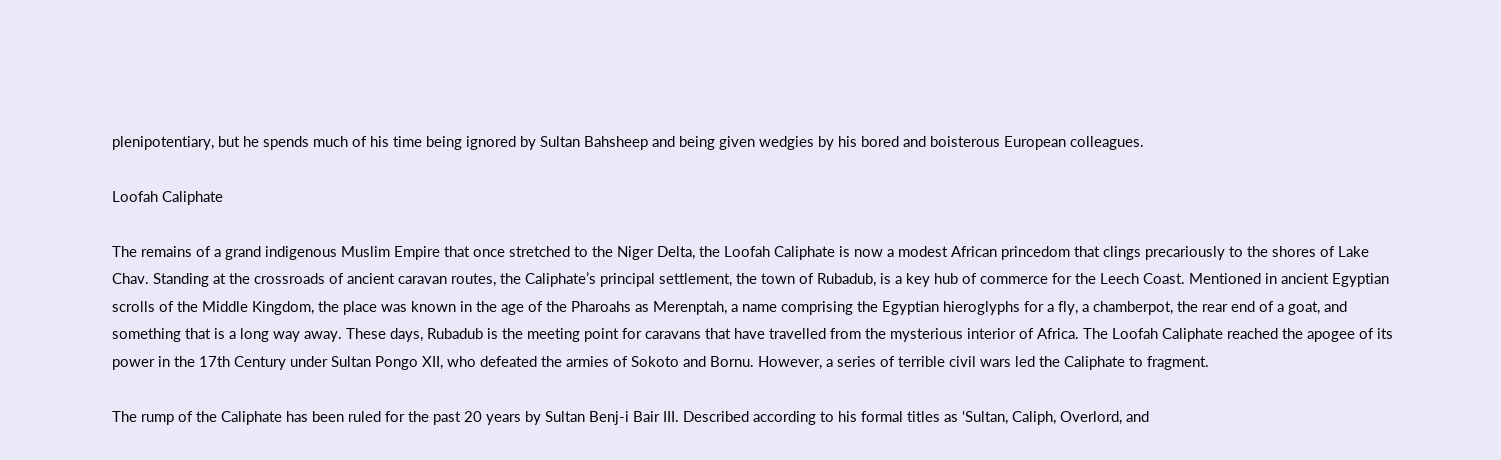plenipotentiary, but he spends much of his time being ignored by Sultan Bahsheep and being given wedgies by his bored and boisterous European colleagues.

Loofah Caliphate

The remains of a grand indigenous Muslim Empire that once stretched to the Niger Delta, the Loofah Caliphate is now a modest African princedom that clings precariously to the shores of Lake Chav. Standing at the crossroads of ancient caravan routes, the Caliphate’s principal settlement, the town of Rubadub, is a key hub of commerce for the Leech Coast. Mentioned in ancient Egyptian scrolls of the Middle Kingdom, the place was known in the age of the Pharoahs as Merenptah, a name comprising the Egyptian hieroglyphs for a fly, a chamberpot, the rear end of a goat, and something that is a long way away. These days, Rubadub is the meeting point for caravans that have travelled from the mysterious interior of Africa. The Loofah Caliphate reached the apogee of its power in the 17th Century under Sultan Pongo XII, who defeated the armies of Sokoto and Bornu. However, a series of terrible civil wars led the Caliphate to fragment.

The rump of the Caliphate has been ruled for the past 20 years by Sultan Benj-i Bair III. Described according to his formal titles as ‘Sultan, Caliph, Overlord, and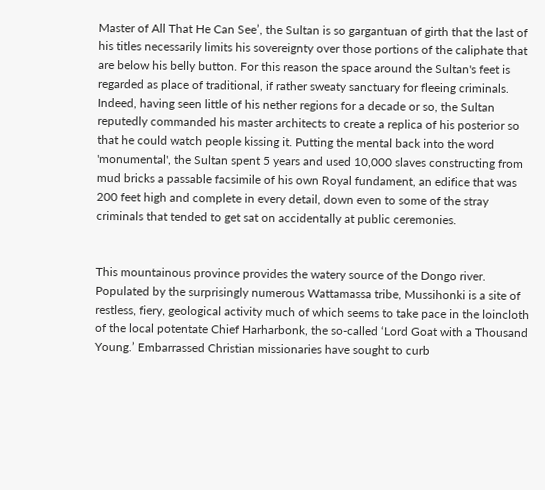Master of All That He Can See’, the Sultan is so gargantuan of girth that the last of his titles necessarily limits his sovereignty over those portions of the caliphate that are below his belly button. For this reason the space around the Sultan's feet is regarded as place of traditional, if rather sweaty sanctuary for fleeing criminals. Indeed, having seen little of his nether regions for a decade or so, the Sultan reputedly commanded his master architects to create a replica of his posterior so that he could watch people kissing it. Putting the mental back into the word 'monumental', the Sultan spent 5 years and used 10,000 slaves constructing from mud bricks a passable facsimile of his own Royal fundament, an edifice that was 200 feet high and complete in every detail, down even to some of the stray criminals that tended to get sat on accidentally at public ceremonies.


This mountainous province provides the watery source of the Dongo river. Populated by the surprisingly numerous Wattamassa tribe, Mussihonki is a site of restless, fiery, geological activity much of which seems to take pace in the loincloth of the local potentate Chief Harharbonk, the so-called ‘Lord Goat with a Thousand Young.’ Embarrassed Christian missionaries have sought to curb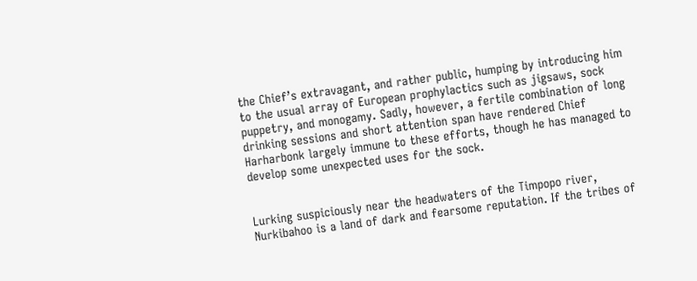the Chief’s extravagant, and rather public, humping by introducing him to the usual array of European prophylactics such as jigsaws, sock puppetry, and monogamy. Sadly, however, a fertile combination of long drinking sessions and short attention span have rendered Chief Harharbonk largely immune to these efforts, though he has managed to develop some unexpected uses for the sock.


Lurking suspiciously near the headwaters of the Timpopo river, Nurkibahoo is a land of dark and fearsome reputation. If the tribes of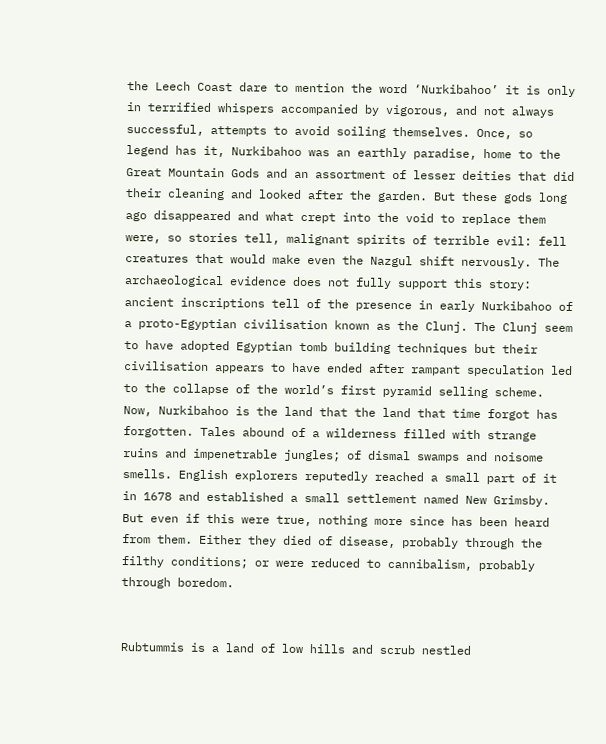the Leech Coast dare to mention the word ‘Nurkibahoo’ it is only in terrified whispers accompanied by vigorous, and not always successful, attempts to avoid soiling themselves. Once, so legend has it, Nurkibahoo was an earthly paradise, home to the Great Mountain Gods and an assortment of lesser deities that did their cleaning and looked after the garden. But these gods long ago disappeared and what crept into the void to replace them were, so stories tell, malignant spirits of terrible evil: fell creatures that would make even the Nazgul shift nervously. The archaeological evidence does not fully support this story: ancient inscriptions tell of the presence in early Nurkibahoo of a proto-Egyptian civilisation known as the Clunj. The Clunj seem to have adopted Egyptian tomb building techniques but their civilisation appears to have ended after rampant speculation led to the collapse of the world’s first pyramid selling scheme. Now, Nurkibahoo is the land that the land that time forgot has forgotten. Tales abound of a wilderness filled with strange ruins and impenetrable jungles; of dismal swamps and noisome smells. English explorers reputedly reached a small part of it in 1678 and established a small settlement named New Grimsby. But even if this were true, nothing more since has been heard from them. Either they died of disease, probably through the filthy conditions; or were reduced to cannibalism, probably through boredom.


Rubtummis is a land of low hills and scrub nestled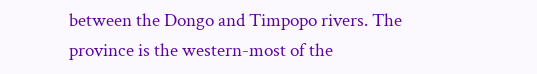between the Dongo and Timpopo rivers. The province is the western-most of the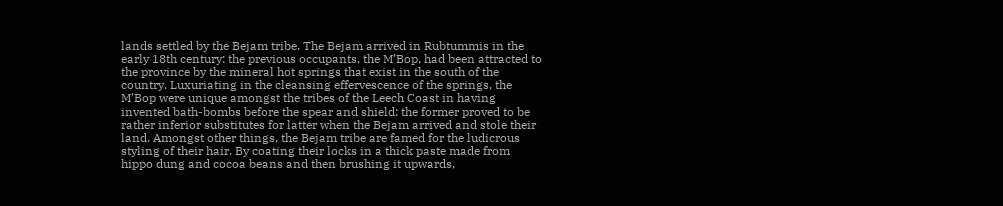lands settled by the Bejam tribe. The Bejam arrived in Rubtummis in the early 18th century: the previous occupants, the M’Bop, had been attracted to the province by the mineral hot springs that exist in the south of the country. Luxuriating in the cleansing effervescence of the springs, the M’Bop were unique amongst the tribes of the Leech Coast in having invented bath-bombs before the spear and shield: the former proved to be rather inferior substitutes for latter when the Bejam arrived and stole their land. Amongst other things, the Bejam tribe are famed for the ludicrous styling of their hair. By coating their locks in a thick paste made from hippo dung and cocoa beans and then brushing it upwards,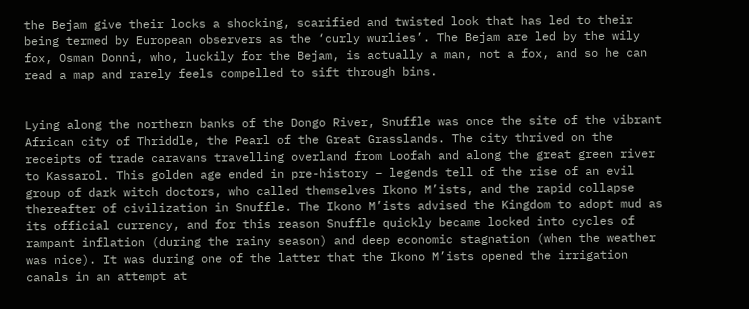the Bejam give their locks a shocking, scarified and twisted look that has led to their being termed by European observers as the ‘curly wurlies’. The Bejam are led by the wily fox, Osman Donni, who, luckily for the Bejam, is actually a man, not a fox, and so he can read a map and rarely feels compelled to sift through bins.


Lying along the northern banks of the Dongo River, Snuffle was once the site of the vibrant African city of Thriddle, the Pearl of the Great Grasslands. The city thrived on the receipts of trade caravans travelling overland from Loofah and along the great green river to Kassarol. This golden age ended in pre-history – legends tell of the rise of an evil group of dark witch doctors, who called themselves Ikono M’ists, and the rapid collapse thereafter of civilization in Snuffle. The Ikono M’ists advised the Kingdom to adopt mud as its official currency, and for this reason Snuffle quickly became locked into cycles of rampant inflation (during the rainy season) and deep economic stagnation (when the weather was nice). It was during one of the latter that the Ikono M’ists opened the irrigation canals in an attempt at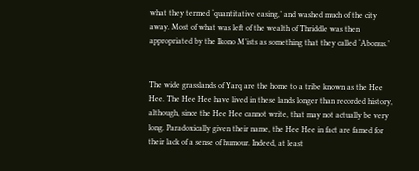what they termed ‘quantitative easing,’ and washed much of the city away. Most of what was left of the wealth of Thriddle was then appropriated by the Ikono M’ists as something that they called ‘Abonus.’


The wide grasslands of Yarq are the home to a tribe known as the Hee Hee. The Hee Hee have lived in these lands longer than recorded history, although, since the Hee Hee cannot write, that may not actually be very long. Paradoxically given their name, the Hee Hee in fact are famed for their lack of a sense of humour. Indeed, at least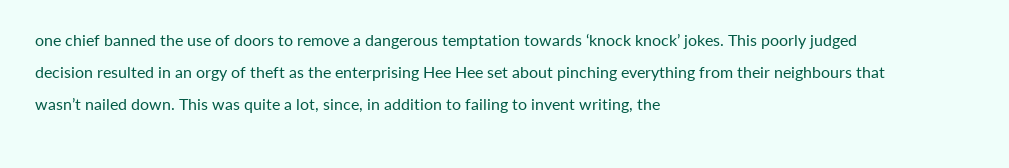one chief banned the use of doors to remove a dangerous temptation towards ‘knock knock’ jokes. This poorly judged decision resulted in an orgy of theft as the enterprising Hee Hee set about pinching everything from their neighbours that wasn’t nailed down. This was quite a lot, since, in addition to failing to invent writing, the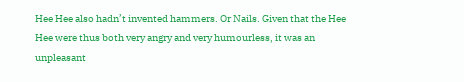Hee Hee also hadn’t invented hammers. Or Nails. Given that the Hee Hee were thus both very angry and very humourless, it was an unpleasant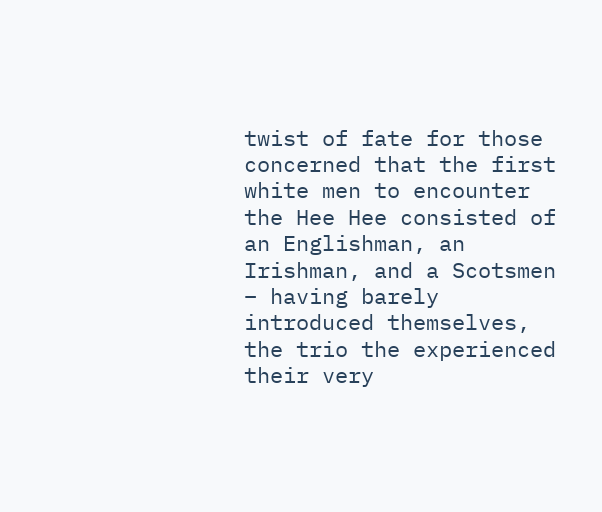twist of fate for those concerned that the first white men to encounter the Hee Hee consisted of an Englishman, an Irishman, and a Scotsmen – having barely introduced themselves, the trio the experienced their very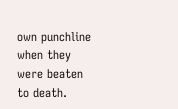own punchline when they were beaten to death.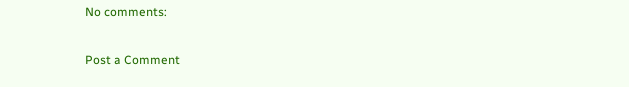No comments:

Post a Comment